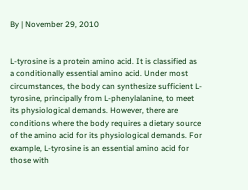By | November 29, 2010


L-tyrosine is a protein amino acid. It is classified as a conditionally essential amino acid. Under most circumstances, the body can synthesize sufficient L-tyrosine, principally from L-phenylalanine, to meet its physiological demands. However, there are conditions where the body requires a dietary source of the amino acid for its physiological demands. For example, L-tyrosine is an essential amino acid for those with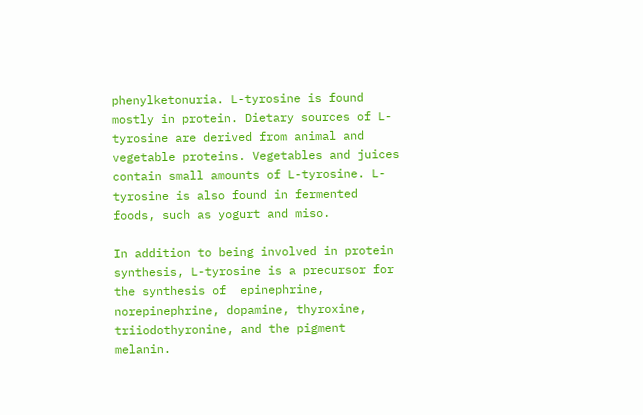phenylketonuria. L-tyrosine is found mostly in protein. Dietary sources of L-tyrosine are derived from animal and vegetable proteins. Vegetables and juices contain small amounts of L-tyrosine. L-tyrosine is also found in fermented foods, such as yogurt and miso.

In addition to being involved in protein synthesis, L-tyrosine is a precursor for the synthesis of  epinephrine, norepinephrine, dopamine, thyroxine, triiodothyronine, and the pigment melanin.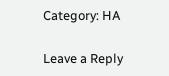Category: HA

Leave a Reply